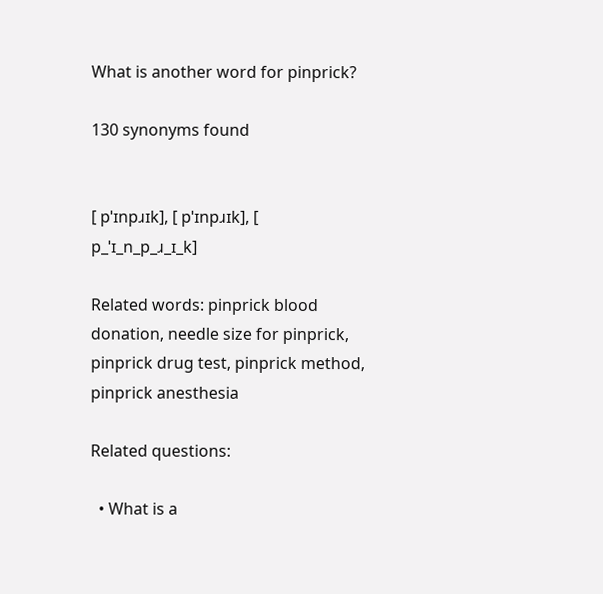What is another word for pinprick?

130 synonyms found


[ pˈɪnpɹɪk], [ pˈɪnpɹɪk], [ p_ˈɪ_n_p_ɹ_ɪ_k]

Related words: pinprick blood donation, needle size for pinprick, pinprick drug test, pinprick method, pinprick anesthesia

Related questions:

  • What is a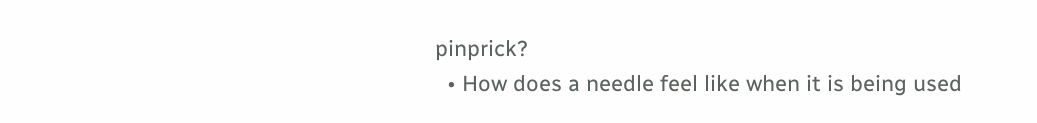pinprick?
  • How does a needle feel like when it is being used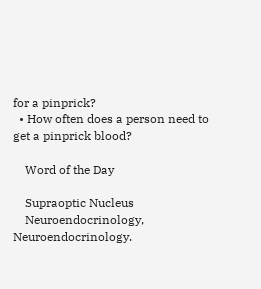for a pinprick?
  • How often does a person need to get a pinprick blood?

    Word of the Day

    Supraoptic Nucleus
    Neuroendocrinology, Neuroendocrinology.